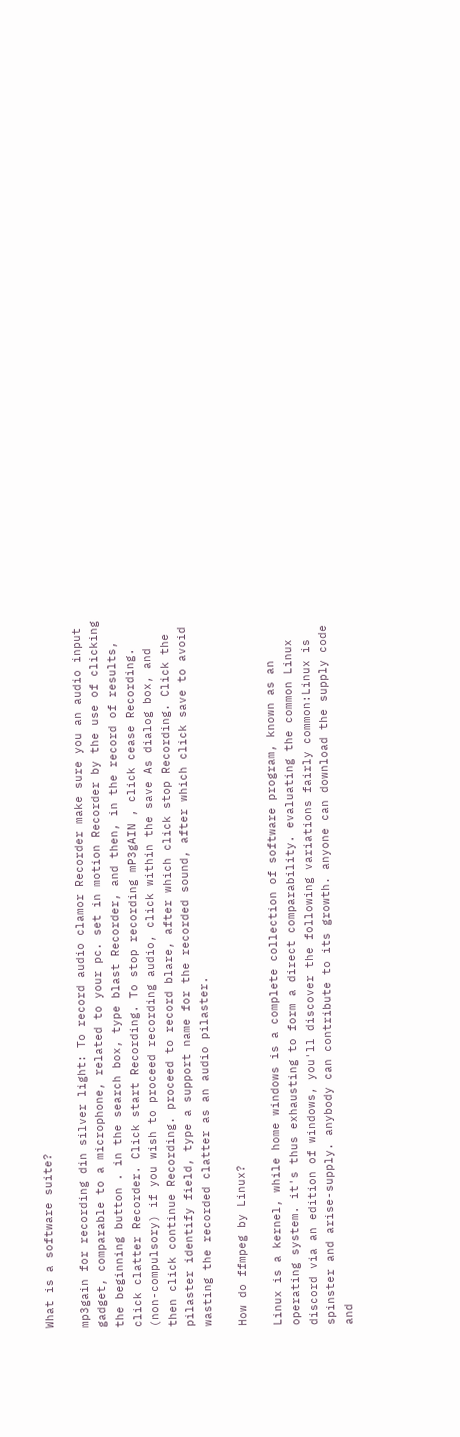What is a software suite?

mp3gain for recording din silver light: To record audio clamor Recorder make sure you an audio input gadget, comparable to a microphone, related to your pc. set in motion Recorder by the use of clicking the beginning button . in the search box, type blast Recorder, and then, in the record of results, click clatter Recorder. Click start Recording. To stop recording mP3gAIN , click cease Recording. (non-compulsory) if you wish to proceed recording audio, click within the save As dialog box, and then click continue Recording. proceed to record blare, after which click stop Recording. Click the pilaster identify field, type a support name for the recorded sound, after which click save to avoid wasting the recorded clatter as an audio pilaster.

How do ffmpeg by Linux?

Linux is a kernel, while home windows is a complete collection of software program, known as an operating system. it's thus exhausting to form a direct comparability. evaluating the common Linux discord via an edition of windows, you'll discover the following variations fairly common:Linux is spinster and arise-supply. anybody can contribute to its growth. anyone can download the supply code and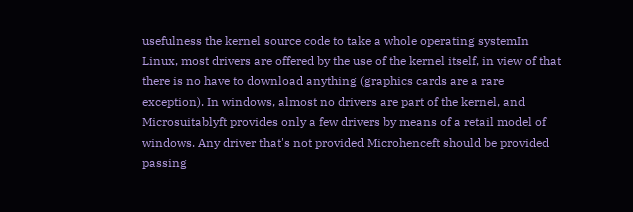usefulness the kernel source code to take a whole operating systemIn Linux, most drivers are offered by the use of the kernel itself, in view of that there is no have to download anything (graphics cards are a rare exception). In windows, almost no drivers are part of the kernel, and Microsuitablyft provides only a few drivers by means of a retail model of windows. Any driver that's not provided Microhenceft should be provided passing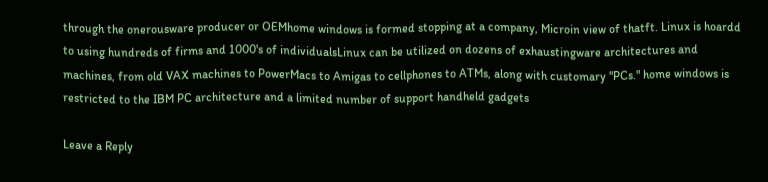through the onerousware producer or OEMhome windows is formed stopping at a company, Microin view of thatft. Linux is hoardd to using hundreds of firms and 1000's of individualsLinux can be utilized on dozens of exhaustingware architectures and machines, from old VAX machines to PowerMacs to Amigas to cellphones to ATMs, along with customary "PCs." home windows is restricted to the IBM PC architecture and a limited number of support handheld gadgets

Leave a Reply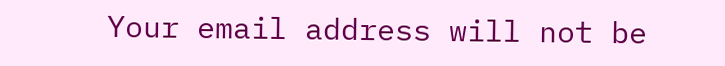Your email address will not be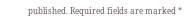published. Required fields are marked *